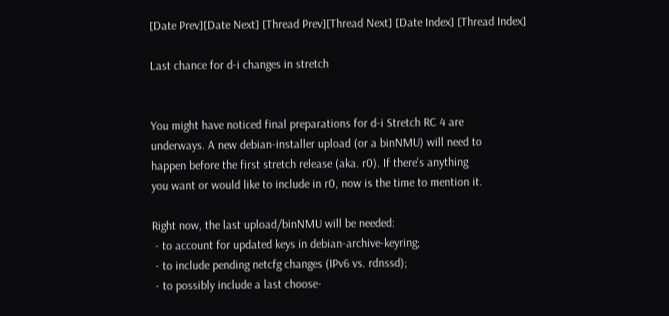[Date Prev][Date Next] [Thread Prev][Thread Next] [Date Index] [Thread Index]

Last chance for d-i changes in stretch


You might have noticed final preparations for d-i Stretch RC 4 are
underways. A new debian-installer upload (or a binNMU) will need to
happen before the first stretch release (aka. r0). If there's anything
you want or would like to include in r0, now is the time to mention it.

Right now, the last upload/binNMU will be needed:
 - to account for updated keys in debian-archive-keyring;
 - to include pending netcfg changes (IPv6 vs. rdnssd);
 - to possibly include a last choose-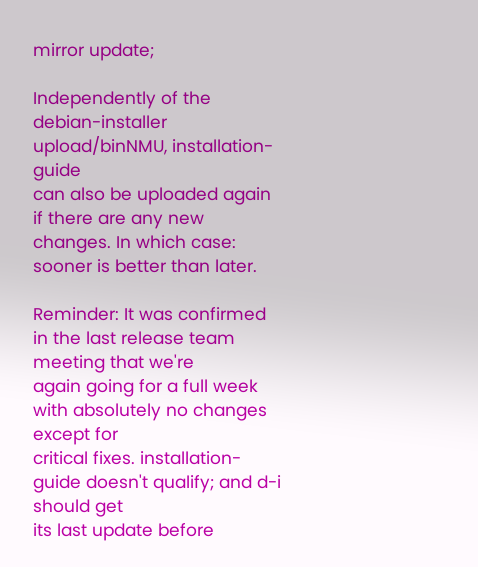mirror update;

Independently of the debian-installer upload/binNMU, installation-guide
can also be uploaded again if there are any new changes. In which case:
sooner is better than later.

Reminder: It was confirmed in the last release team meeting that we're
again going for a full week with absolutely no changes except for
critical fixes. installation-guide doesn't qualify; and d-i should get
its last update before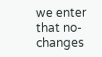we enter that no-changes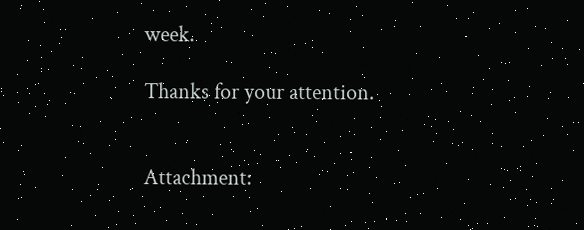week.

Thanks for your attention.


Attachment: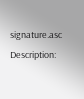signature.asc
Description: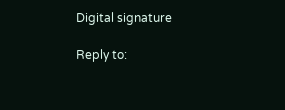Digital signature

Reply to: